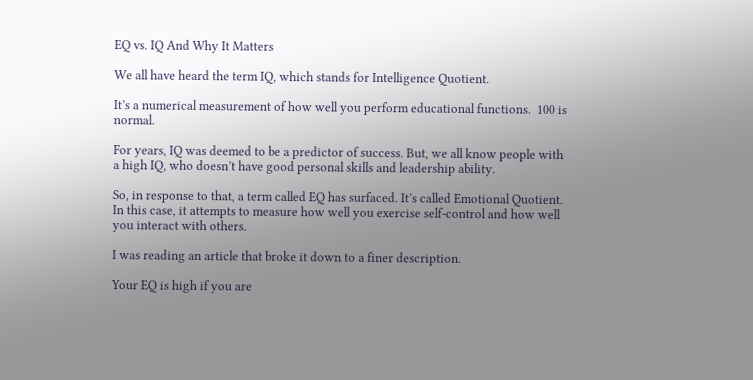EQ vs. IQ And Why It Matters

We all have heard the term IQ, which stands for Intelligence Quotient.

It’s a numerical measurement of how well you perform educational functions.  100 is normal.

For years, IQ was deemed to be a predictor of success. But, we all know people with a high IQ, who doesn’t have good personal skills and leadership ability.

So, in response to that, a term called EQ has surfaced. It’s called Emotional Quotient. In this case, it attempts to measure how well you exercise self-control and how well you interact with others.

I was reading an article that broke it down to a finer description.

Your EQ is high if you are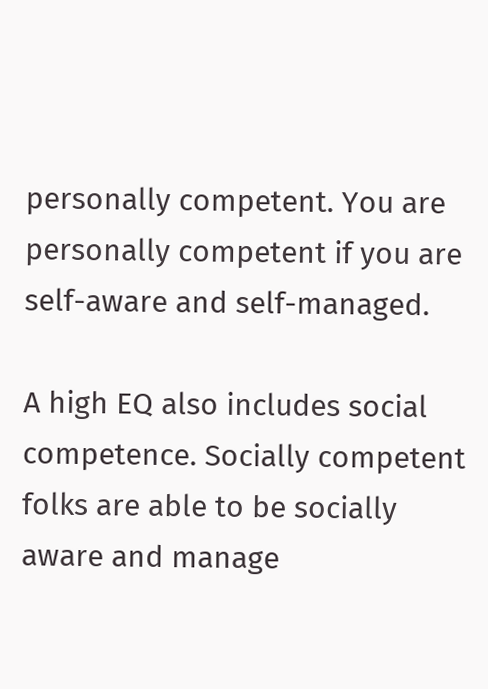personally competent. You are personally competent if you are self-aware and self-managed.

A high EQ also includes social competence. Socially competent folks are able to be socially aware and manage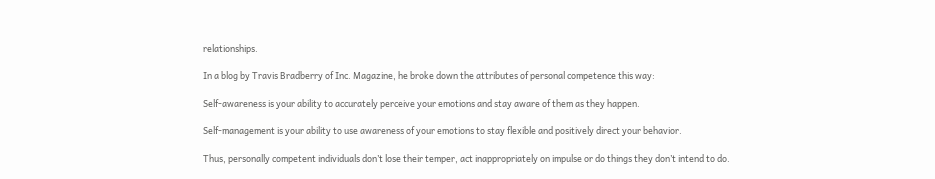relationships.

In a blog by Travis Bradberry of Inc. Magazine, he broke down the attributes of personal competence this way:

Self-awareness is your ability to accurately perceive your emotions and stay aware of them as they happen.

Self-management is your ability to use awareness of your emotions to stay flexible and positively direct your behavior.

Thus, personally competent individuals don’t lose their temper, act inappropriately on impulse or do things they don’t intend to do.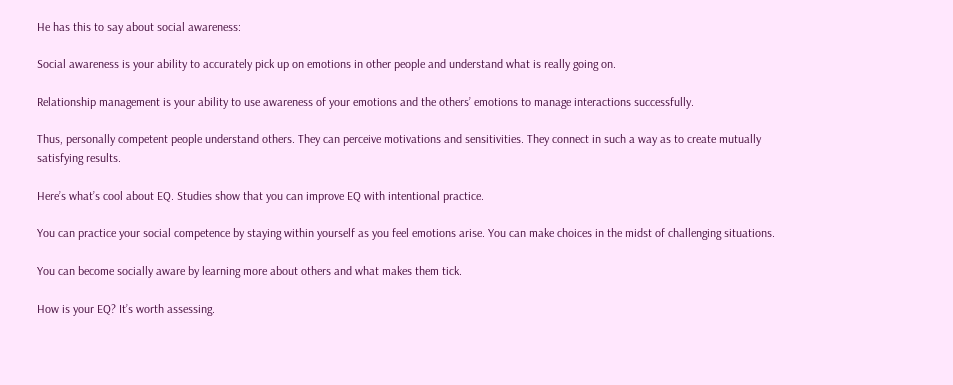He has this to say about social awareness:

Social awareness is your ability to accurately pick up on emotions in other people and understand what is really going on.

Relationship management is your ability to use awareness of your emotions and the others’ emotions to manage interactions successfully.

Thus, personally competent people understand others. They can perceive motivations and sensitivities. They connect in such a way as to create mutually satisfying results.

Here’s what’s cool about EQ. Studies show that you can improve EQ with intentional practice.

You can practice your social competence by staying within yourself as you feel emotions arise. You can make choices in the midst of challenging situations.

You can become socially aware by learning more about others and what makes them tick.

How is your EQ? It’s worth assessing.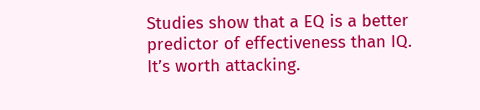Studies show that a EQ is a better predictor of effectiveness than IQ. It’s worth attacking.